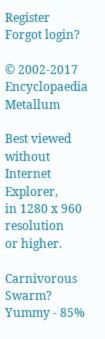Register Forgot login?

© 2002-2017
Encyclopaedia Metallum

Best viewed
without Internet Explorer,
in 1280 x 960 resolution
or higher.

Carnivorous Swarm? Yummy - 85%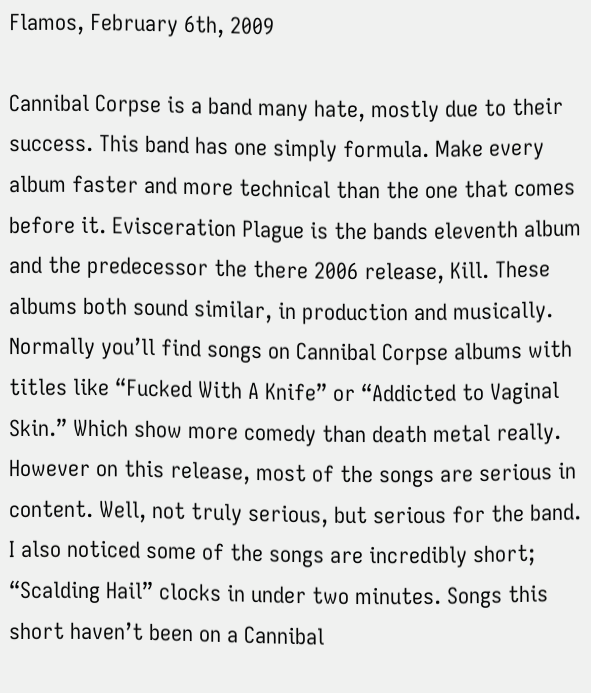Flamos, February 6th, 2009

Cannibal Corpse is a band many hate, mostly due to their success. This band has one simply formula. Make every album faster and more technical than the one that comes before it. Evisceration Plague is the bands eleventh album and the predecessor the there 2006 release, Kill. These albums both sound similar, in production and musically. Normally you’ll find songs on Cannibal Corpse albums with titles like “Fucked With A Knife” or “Addicted to Vaginal Skin.” Which show more comedy than death metal really. However on this release, most of the songs are serious in content. Well, not truly serious, but serious for the band. I also noticed some of the songs are incredibly short; “Scalding Hail” clocks in under two minutes. Songs this short haven’t been on a Cannibal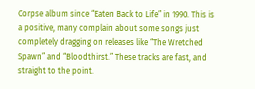Corpse album since “Eaten Back to Life” in 1990. This is a positive, many complain about some songs just completely dragging on releases like “The Wretched Spawn” and “Bloodthirst.” These tracks are fast, and straight to the point.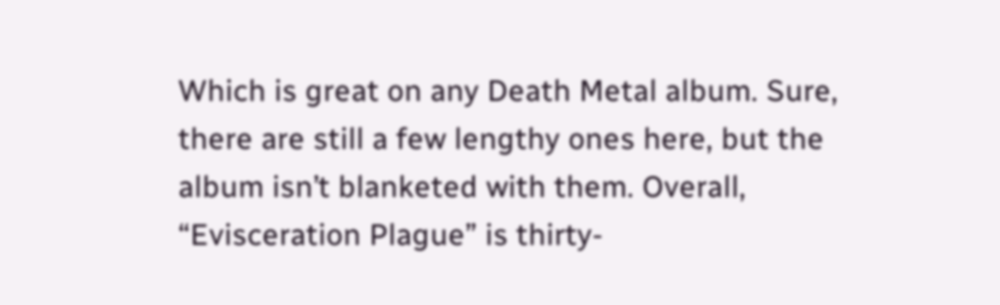Which is great on any Death Metal album. Sure, there are still a few lengthy ones here, but the album isn’t blanketed with them. Overall, “Evisceration Plague” is thirty-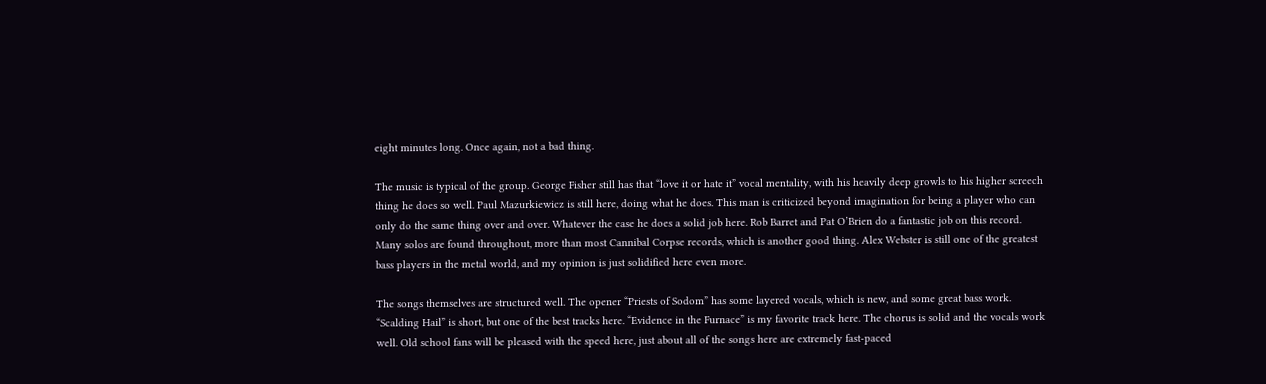eight minutes long. Once again, not a bad thing.

The music is typical of the group. George Fisher still has that “love it or hate it” vocal mentality, with his heavily deep growls to his higher screech thing he does so well. Paul Mazurkiewicz is still here, doing what he does. This man is criticized beyond imagination for being a player who can only do the same thing over and over. Whatever the case he does a solid job here. Rob Barret and Pat O’Brien do a fantastic job on this record. Many solos are found throughout, more than most Cannibal Corpse records, which is another good thing. Alex Webster is still one of the greatest bass players in the metal world, and my opinion is just solidified here even more.

The songs themselves are structured well. The opener “Priests of Sodom” has some layered vocals, which is new, and some great bass work. “Scalding Hail” is short, but one of the best tracks here. “Evidence in the Furnace” is my favorite track here. The chorus is solid and the vocals work well. Old school fans will be pleased with the speed here, just about all of the songs here are extremely fast-paced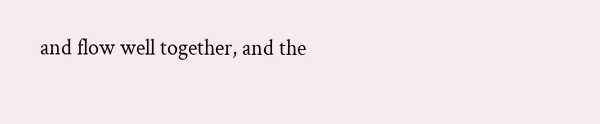and flow well together, and the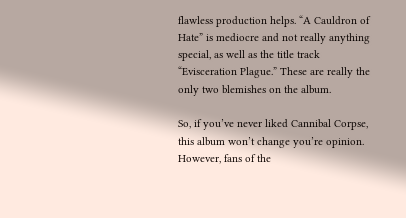flawless production helps. “A Cauldron of Hate” is mediocre and not really anything special, as well as the title track “Evisceration Plague.” These are really the only two blemishes on the album.

So, if you’ve never liked Cannibal Corpse, this album won’t change you’re opinion. However, fans of the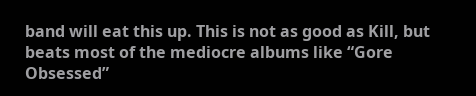band will eat this up. This is not as good as Kill, but beats most of the mediocre albums like “Gore Obsessed”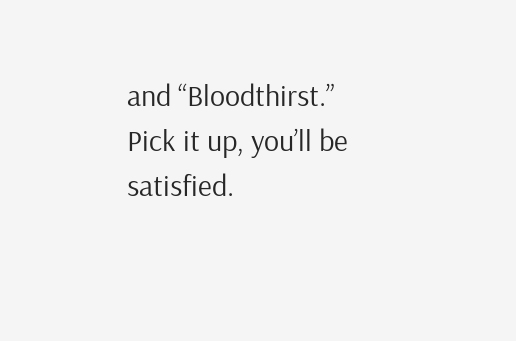and “Bloodthirst.” Pick it up, you’ll be satisfied.